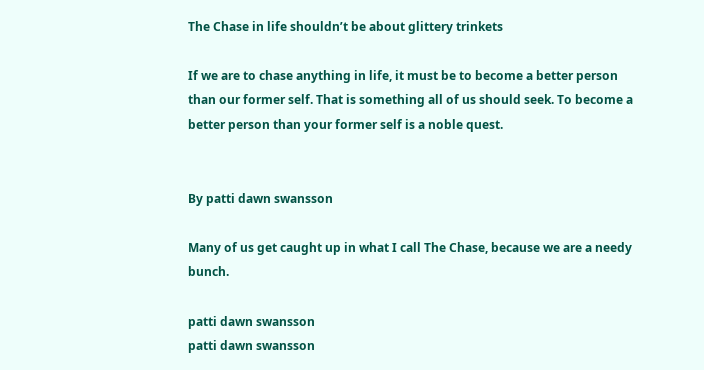The Chase in life shouldn’t be about glittery trinkets

If we are to chase anything in life, it must be to become a better person than our former self. That is something all of us should seek. To become a better person than your former self is a noble quest.


By patti dawn swansson

Many of us get caught up in what I call The Chase, because we are a needy bunch.

patti dawn swansson
patti dawn swansson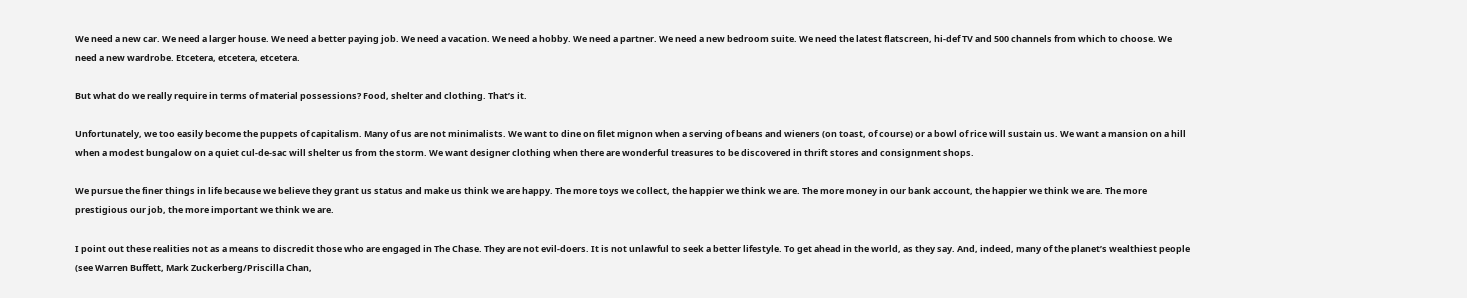We need a new car. We need a larger house. We need a better paying job. We need a vacation. We need a hobby. We need a partner. We need a new bedroom suite. We need the latest flatscreen, hi-def TV and 500 channels from which to choose. We need a new wardrobe. Etcetera, etcetera, etcetera.

But what do we really require in terms of material possessions? Food, shelter and clothing. That’s it.

Unfortunately, we too easily become the puppets of capitalism. Many of us are not minimalists. We want to dine on filet mignon when a serving of beans and wieners (on toast, of course) or a bowl of rice will sustain us. We want a mansion on a hill when a modest bungalow on a quiet cul-de-sac will shelter us from the storm. We want designer clothing when there are wonderful treasures to be discovered in thrift stores and consignment shops.

We pursue the finer things in life because we believe they grant us status and make us think we are happy. The more toys we collect, the happier we think we are. The more money in our bank account, the happier we think we are. The more prestigious our job, the more important we think we are.

I point out these realities not as a means to discredit those who are engaged in The Chase. They are not evil-doers. It is not unlawful to seek a better lifestyle. To get ahead in the world, as they say. And, indeed, many of the planet’s wealthiest people (see Warren Buffett, Mark Zuckerberg/Priscilla Chan,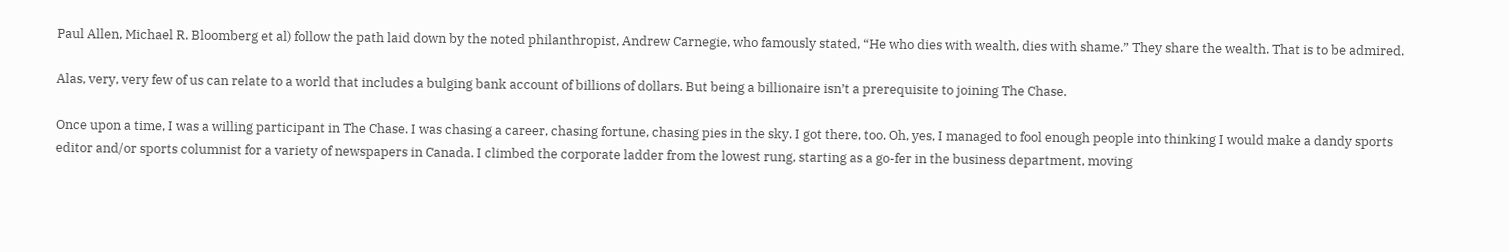Paul Allen, Michael R. Bloomberg et al) follow the path laid down by the noted philanthropist, Andrew Carnegie, who famously stated, “He who dies with wealth, dies with shame.” They share the wealth. That is to be admired.

Alas, very, very few of us can relate to a world that includes a bulging bank account of billions of dollars. But being a billionaire isn’t a prerequisite to joining The Chase.

Once upon a time, I was a willing participant in The Chase. I was chasing a career, chasing fortune, chasing pies in the sky. I got there, too. Oh, yes, I managed to fool enough people into thinking I would make a dandy sports editor and/or sports columnist for a variety of newspapers in Canada. I climbed the corporate ladder from the lowest rung, starting as a go-fer in the business department, moving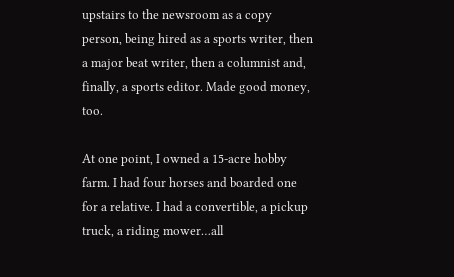upstairs to the newsroom as a copy person, being hired as a sports writer, then a major beat writer, then a columnist and, finally, a sports editor. Made good money, too.

At one point, I owned a 15-acre hobby farm. I had four horses and boarded one for a relative. I had a convertible, a pickup truck, a riding mower…all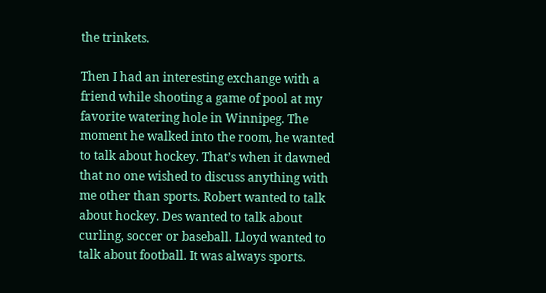the trinkets.

Then I had an interesting exchange with a friend while shooting a game of pool at my favorite watering hole in Winnipeg. The moment he walked into the room, he wanted to talk about hockey. That’s when it dawned that no one wished to discuss anything with me other than sports. Robert wanted to talk about hockey. Des wanted to talk about curling, soccer or baseball. Lloyd wanted to talk about football. It was always sports.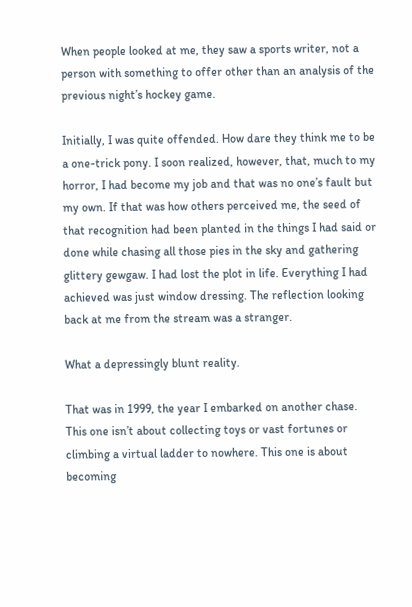When people looked at me, they saw a sports writer, not a person with something to offer other than an analysis of the previous night’s hockey game.

Initially, I was quite offended. How dare they think me to be a one-trick pony. I soon realized, however, that, much to my horror, I had become my job and that was no one’s fault but my own. If that was how others perceived me, the seed of that recognition had been planted in the things I had said or done while chasing all those pies in the sky and gathering glittery gewgaw. I had lost the plot in life. Everything I had achieved was just window dressing. The reflection looking back at me from the stream was a stranger.

What a depressingly blunt reality.

That was in 1999, the year I embarked on another chase. This one isn’t about collecting toys or vast fortunes or climbing a virtual ladder to nowhere. This one is about becoming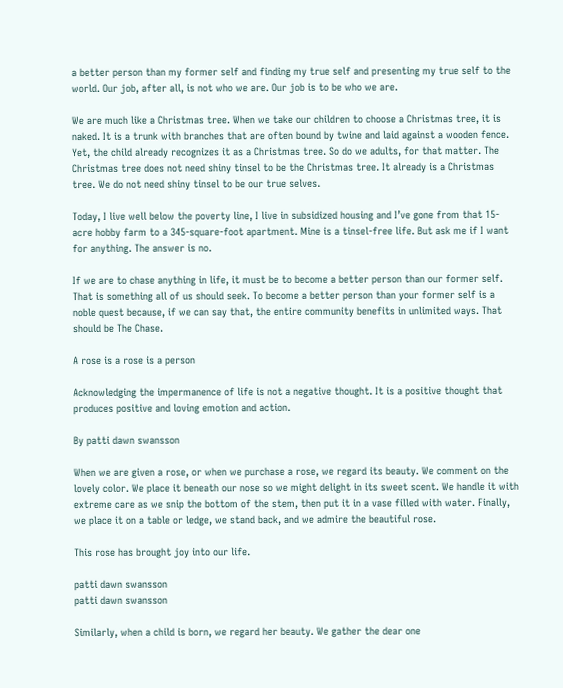a better person than my former self and finding my true self and presenting my true self to the world. Our job, after all, is not who we are. Our job is to be who we are.

We are much like a Christmas tree. When we take our children to choose a Christmas tree, it is naked. It is a trunk with branches that are often bound by twine and laid against a wooden fence. Yet, the child already recognizes it as a Christmas tree. So do we adults, for that matter. The Christmas tree does not need shiny tinsel to be the Christmas tree. It already is a Christmas tree. We do not need shiny tinsel to be our true selves.

Today, I live well below the poverty line, I live in subsidized housing and I’ve gone from that 15-acre hobby farm to a 345-square-foot apartment. Mine is a tinsel-free life. But ask me if I want for anything. The answer is no.

If we are to chase anything in life, it must be to become a better person than our former self. That is something all of us should seek. To become a better person than your former self is a noble quest because, if we can say that, the entire community benefits in unlimited ways. That should be The Chase.

A rose is a rose is a person

Acknowledging the impermanence of life is not a negative thought. It is a positive thought that produces positive and loving emotion and action.

By patti dawn swansson

When we are given a rose, or when we purchase a rose, we regard its beauty. We comment on the lovely color. We place it beneath our nose so we might delight in its sweet scent. We handle it with extreme care as we snip the bottom of the stem, then put it in a vase filled with water. Finally, we place it on a table or ledge, we stand back, and we admire the beautiful rose.

This rose has brought joy into our life.

patti dawn swansson
patti dawn swansson

Similarly, when a child is born, we regard her beauty. We gather the dear one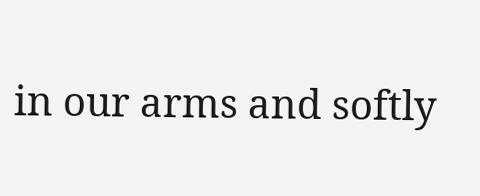in our arms and softly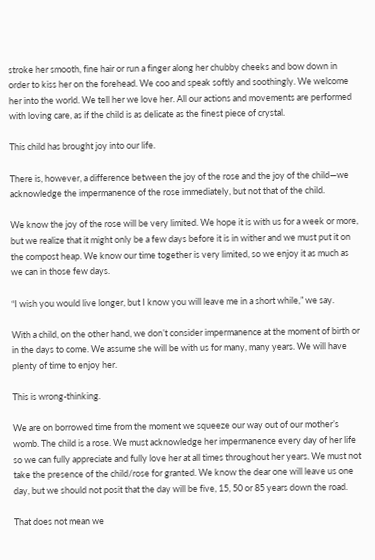stroke her smooth, fine hair or run a finger along her chubby cheeks and bow down in order to kiss her on the forehead. We coo and speak softly and soothingly. We welcome her into the world. We tell her we love her. All our actions and movements are performed with loving care, as if the child is as delicate as the finest piece of crystal.

This child has brought joy into our life.

There is, however, a difference between the joy of the rose and the joy of the child—we acknowledge the impermanence of the rose immediately, but not that of the child.

We know the joy of the rose will be very limited. We hope it is with us for a week or more, but we realize that it might only be a few days before it is in wither and we must put it on the compost heap. We know our time together is very limited, so we enjoy it as much as we can in those few days.

“I wish you would live longer, but I know you will leave me in a short while,” we say.

With a child, on the other hand, we don’t consider impermanence at the moment of birth or in the days to come. We assume she will be with us for many, many years. We will have plenty of time to enjoy her.

This is wrong-thinking.

We are on borrowed time from the moment we squeeze our way out of our mother’s womb. The child is a rose. We must acknowledge her impermanence every day of her life so we can fully appreciate and fully love her at all times throughout her years. We must not take the presence of the child/rose for granted. We know the dear one will leave us one day, but we should not posit that the day will be five, 15, 50 or 85 years down the road.

That does not mean we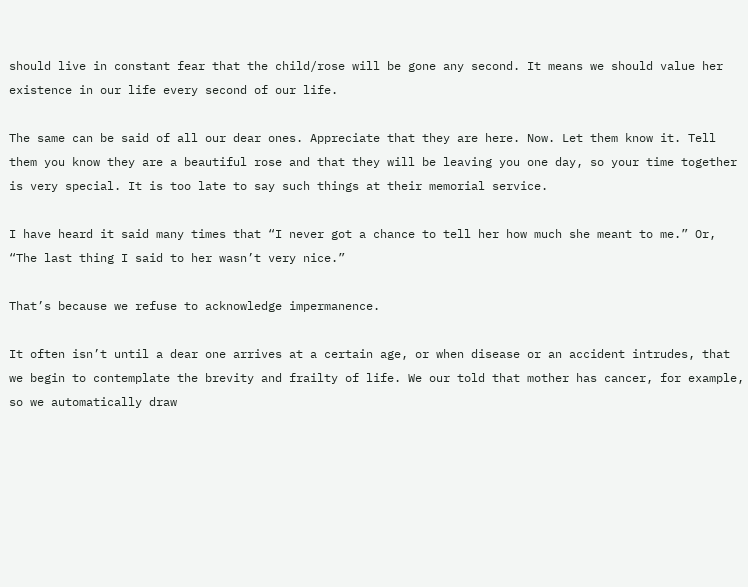should live in constant fear that the child/rose will be gone any second. It means we should value her existence in our life every second of our life.

The same can be said of all our dear ones. Appreciate that they are here. Now. Let them know it. Tell them you know they are a beautiful rose and that they will be leaving you one day, so your time together is very special. It is too late to say such things at their memorial service.

I have heard it said many times that “I never got a chance to tell her how much she meant to me.” Or, “The last thing I said to her wasn’t very nice.”

That’s because we refuse to acknowledge impermanence.

It often isn’t until a dear one arrives at a certain age, or when disease or an accident intrudes, that we begin to contemplate the brevity and frailty of life. We our told that mother has cancer, for example, so we automatically draw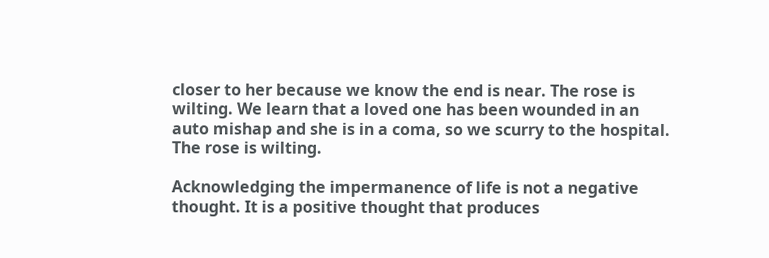closer to her because we know the end is near. The rose is wilting. We learn that a loved one has been wounded in an auto mishap and she is in a coma, so we scurry to the hospital. The rose is wilting.

Acknowledging the impermanence of life is not a negative thought. It is a positive thought that produces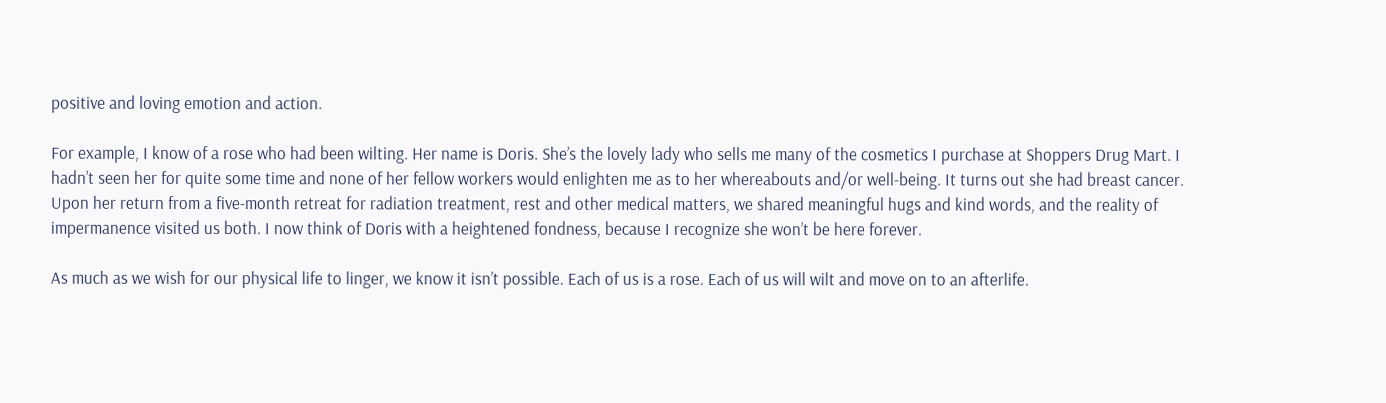positive and loving emotion and action.

For example, I know of a rose who had been wilting. Her name is Doris. She’s the lovely lady who sells me many of the cosmetics I purchase at Shoppers Drug Mart. I hadn’t seen her for quite some time and none of her fellow workers would enlighten me as to her whereabouts and/or well-being. It turns out she had breast cancer. Upon her return from a five-month retreat for radiation treatment, rest and other medical matters, we shared meaningful hugs and kind words, and the reality of impermanence visited us both. I now think of Doris with a heightened fondness, because I recognize she won’t be here forever.

As much as we wish for our physical life to linger, we know it isn’t possible. Each of us is a rose. Each of us will wilt and move on to an afterlife.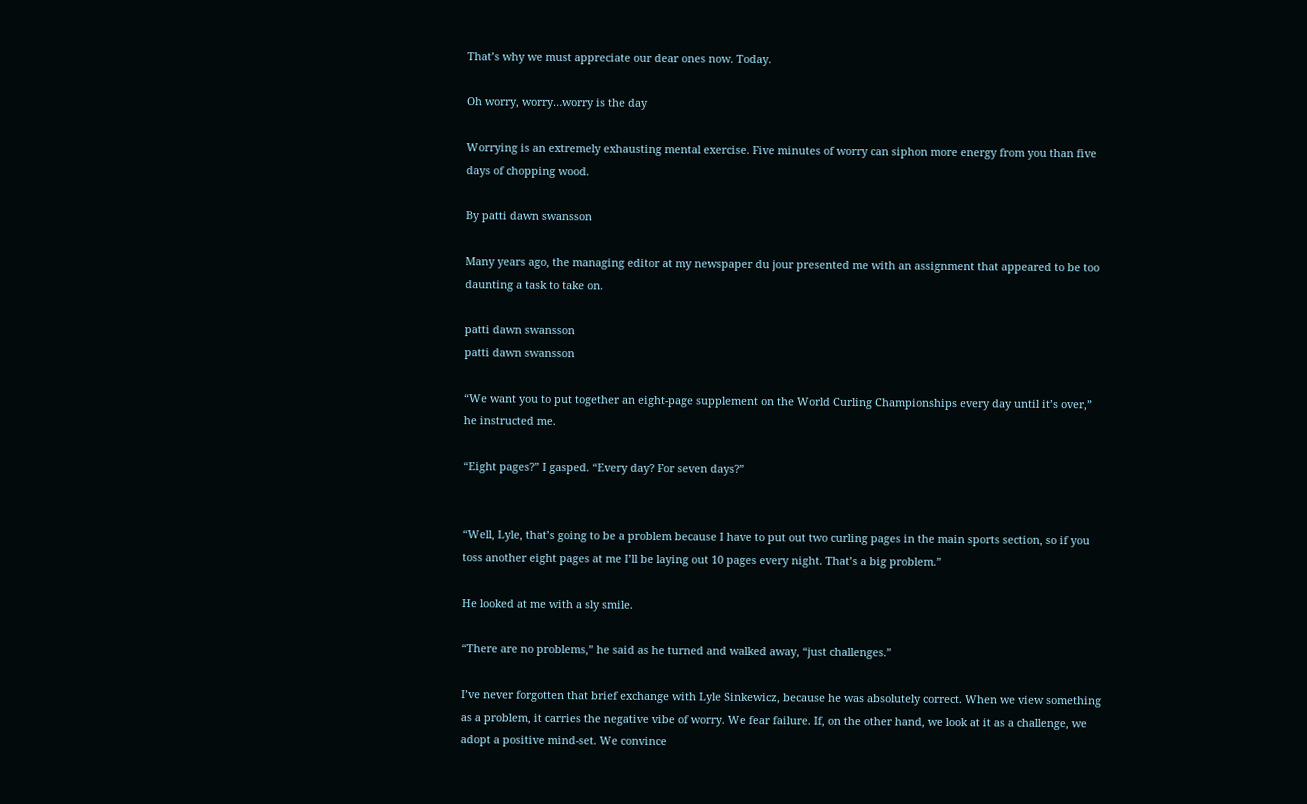That’s why we must appreciate our dear ones now. Today.

Oh worry, worry…worry is the day

Worrying is an extremely exhausting mental exercise. Five minutes of worry can siphon more energy from you than five days of chopping wood.

By patti dawn swansson

Many years ago, the managing editor at my newspaper du jour presented me with an assignment that appeared to be too daunting a task to take on.

patti dawn swansson
patti dawn swansson

“We want you to put together an eight-page supplement on the World Curling Championships every day until it’s over,” he instructed me.

“Eight pages?” I gasped. “Every day? For seven days?”


“Well, Lyle, that’s going to be a problem because I have to put out two curling pages in the main sports section, so if you toss another eight pages at me I’ll be laying out 10 pages every night. That’s a big problem.”

He looked at me with a sly smile.

“There are no problems,” he said as he turned and walked away, “just challenges.”

I’ve never forgotten that brief exchange with Lyle Sinkewicz, because he was absolutely correct. When we view something as a problem, it carries the negative vibe of worry. We fear failure. If, on the other hand, we look at it as a challenge, we adopt a positive mind-set. We convince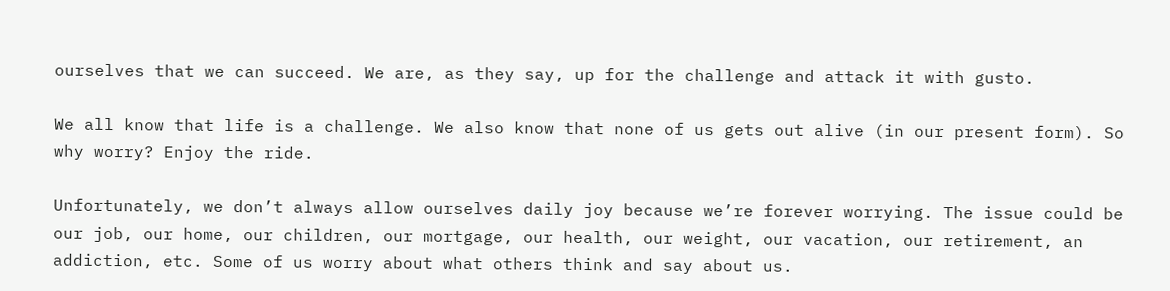ourselves that we can succeed. We are, as they say, up for the challenge and attack it with gusto.

We all know that life is a challenge. We also know that none of us gets out alive (in our present form). So why worry? Enjoy the ride.

Unfortunately, we don’t always allow ourselves daily joy because we’re forever worrying. The issue could be our job, our home, our children, our mortgage, our health, our weight, our vacation, our retirement, an addiction, etc. Some of us worry about what others think and say about us.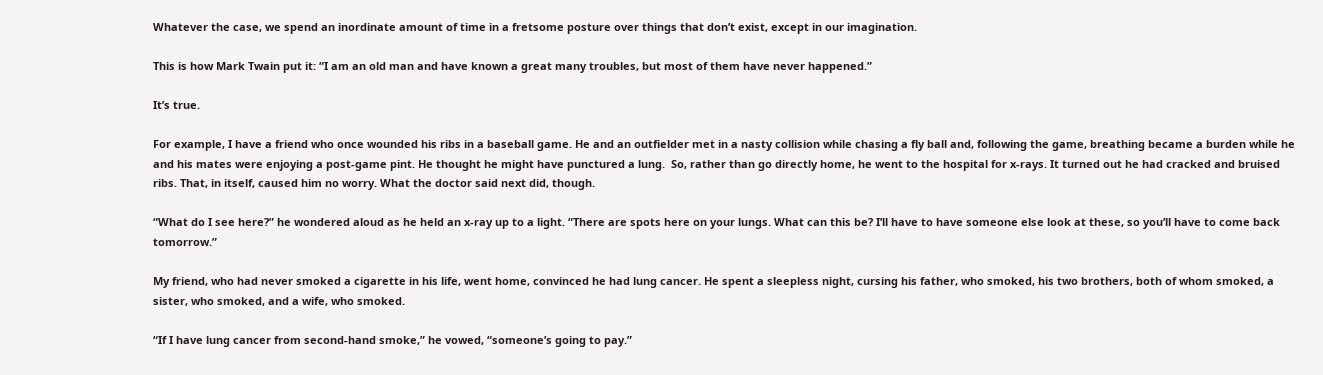Whatever the case, we spend an inordinate amount of time in a fretsome posture over things that don’t exist, except in our imagination.

This is how Mark Twain put it: “I am an old man and have known a great many troubles, but most of them have never happened.”

It’s true.

For example, I have a friend who once wounded his ribs in a baseball game. He and an outfielder met in a nasty collision while chasing a fly ball and, following the game, breathing became a burden while he and his mates were enjoying a post-game pint. He thought he might have punctured a lung.  So, rather than go directly home, he went to the hospital for x-rays. It turned out he had cracked and bruised ribs. That, in itself, caused him no worry. What the doctor said next did, though.

“What do I see here?” he wondered aloud as he held an x-ray up to a light. “There are spots here on your lungs. What can this be? I’ll have to have someone else look at these, so you’ll have to come back tomorrow.”

My friend, who had never smoked a cigarette in his life, went home, convinced he had lung cancer. He spent a sleepless night, cursing his father, who smoked, his two brothers, both of whom smoked, a sister, who smoked, and a wife, who smoked.

“If I have lung cancer from second-hand smoke,” he vowed, “someone’s going to pay.”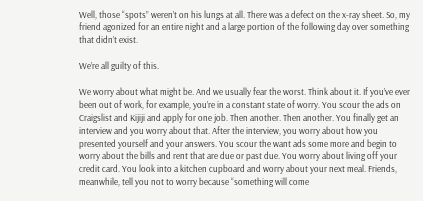Well, those “spots” weren’t on his lungs at all. There was a defect on the x-ray sheet. So, my friend agonized for an entire night and a large portion of the following day over something that didn’t exist.

We’re all guilty of this.

We worry about what might be. And we usually fear the worst. Think about it. If you’ve ever been out of work, for example, you’re in a constant state of worry. You scour the ads on Craigslist and Kijiji and apply for one job. Then another. Then another. You finally get an interview and you worry about that. After the interview, you worry about how you presented yourself and your answers. You scour the want ads some more and begin to worry about the bills and rent that are due or past due. You worry about living off your credit card. You look into a kitchen cupboard and worry about your next meal. Friends, meanwhile, tell you not to worry because “something will come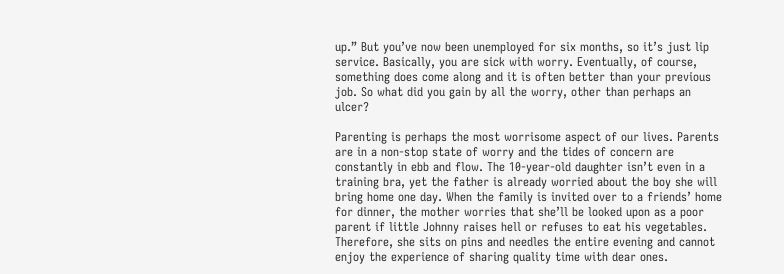up.” But you’ve now been unemployed for six months, so it’s just lip service. Basically, you are sick with worry. Eventually, of course, something does come along and it is often better than your previous job. So what did you gain by all the worry, other than perhaps an ulcer?

Parenting is perhaps the most worrisome aspect of our lives. Parents are in a non-stop state of worry and the tides of concern are constantly in ebb and flow. The 10-year-old daughter isn’t even in a training bra, yet the father is already worried about the boy she will bring home one day. When the family is invited over to a friends’ home for dinner, the mother worries that she’ll be looked upon as a poor parent if little Johnny raises hell or refuses to eat his vegetables. Therefore, she sits on pins and needles the entire evening and cannot enjoy the experience of sharing quality time with dear ones.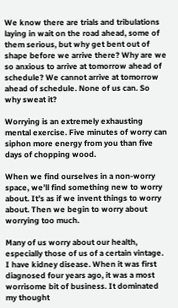We know there are trials and tribulations laying in wait on the road ahead, some of them serious, but why get bent out of shape before we arrive there? Why are we so anxious to arrive at tomorrow ahead of schedule? We cannot arrive at tomorrow ahead of schedule. None of us can. So why sweat it?

Worrying is an extremely exhausting mental exercise. Five minutes of worry can siphon more energy from you than five days of chopping wood.

When we find ourselves in a non-worry space, we’ll find something new to worry about. It’s as if we invent things to worry about. Then we begin to worry about worrying too much.

Many of us worry about our health, especially those of us of a certain vintage. I have kidney disease. When it was first diagnosed four years ago, it was a most worrisome bit of business. It dominated my thought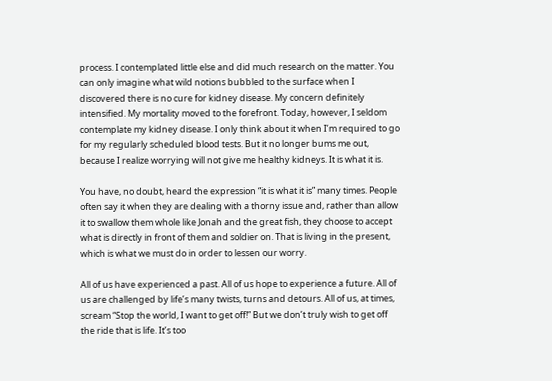process. I contemplated little else and did much research on the matter. You can only imagine what wild notions bubbled to the surface when I discovered there is no cure for kidney disease. My concern definitely intensified. My mortality moved to the forefront. Today, however, I seldom contemplate my kidney disease. I only think about it when I’m required to go for my regularly scheduled blood tests. But it no longer bums me out, because I realize worrying will not give me healthy kidneys. It is what it is.

You have, no doubt, heard the expression “it is what it is” many times. People often say it when they are dealing with a thorny issue and, rather than allow it to swallow them whole like Jonah and the great fish, they choose to accept what is directly in front of them and soldier on. That is living in the present, which is what we must do in order to lessen our worry.

All of us have experienced a past. All of us hope to experience a future. All of us are challenged by life’s many twists, turns and detours. All of us, at times, scream “Stop the world, I want to get off!” But we don’t truly wish to get off the ride that is life. It’s too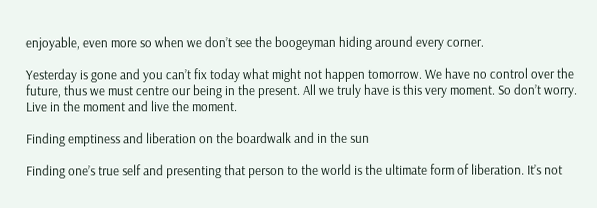enjoyable, even more so when we don’t see the boogeyman hiding around every corner.

Yesterday is gone and you can’t fix today what might not happen tomorrow. We have no control over the future, thus we must centre our being in the present. All we truly have is this very moment. So don’t worry. Live in the moment and live the moment.

Finding emptiness and liberation on the boardwalk and in the sun

Finding one’s true self and presenting that person to the world is the ultimate form of liberation. It’s not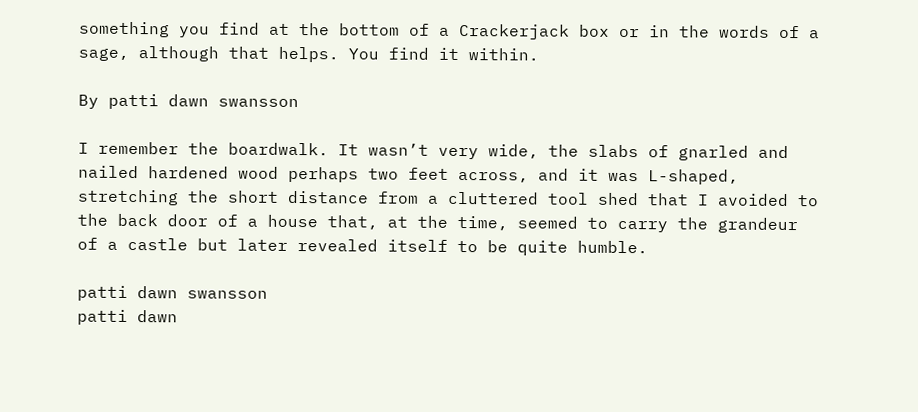something you find at the bottom of a Crackerjack box or in the words of a sage, although that helps. You find it within.

By patti dawn swansson

I remember the boardwalk. It wasn’t very wide, the slabs of gnarled and nailed hardened wood perhaps two feet across, and it was L-shaped, stretching the short distance from a cluttered tool shed that I avoided to the back door of a house that, at the time, seemed to carry the grandeur of a castle but later revealed itself to be quite humble.

patti dawn swansson
patti dawn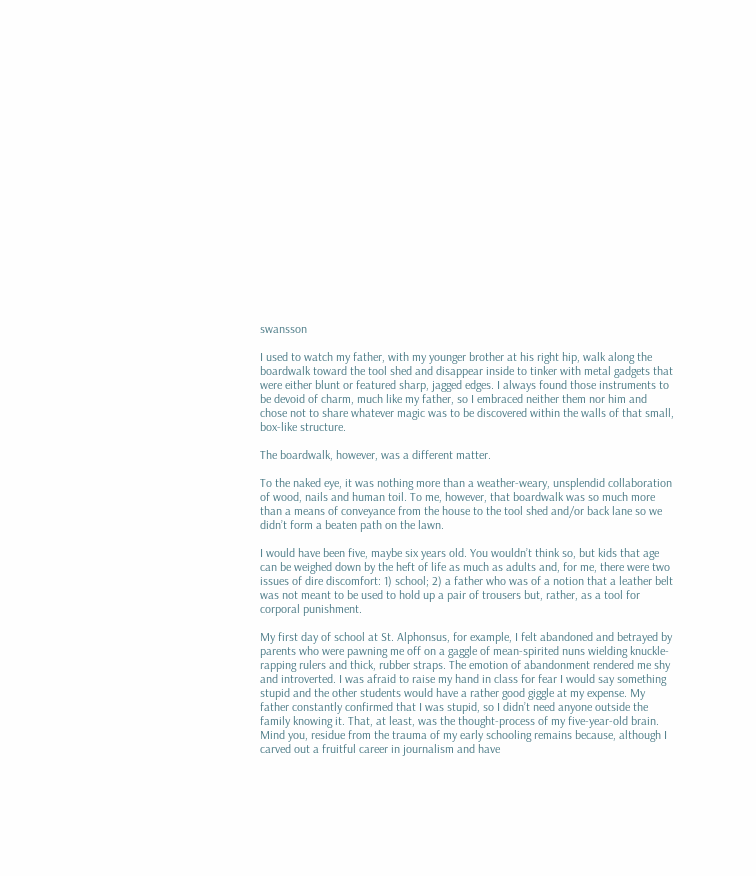swansson

I used to watch my father, with my younger brother at his right hip, walk along the boardwalk toward the tool shed and disappear inside to tinker with metal gadgets that were either blunt or featured sharp, jagged edges. I always found those instruments to be devoid of charm, much like my father, so I embraced neither them nor him and chose not to share whatever magic was to be discovered within the walls of that small, box-like structure.

The boardwalk, however, was a different matter.

To the naked eye, it was nothing more than a weather-weary, unsplendid collaboration of wood, nails and human toil. To me, however, that boardwalk was so much more than a means of conveyance from the house to the tool shed and/or back lane so we didn’t form a beaten path on the lawn.

I would have been five, maybe six years old. You wouldn’t think so, but kids that age can be weighed down by the heft of life as much as adults and, for me, there were two issues of dire discomfort: 1) school; 2) a father who was of a notion that a leather belt was not meant to be used to hold up a pair of trousers but, rather, as a tool for corporal punishment.

My first day of school at St. Alphonsus, for example, I felt abandoned and betrayed by parents who were pawning me off on a gaggle of mean-spirited nuns wielding knuckle-rapping rulers and thick, rubber straps. The emotion of abandonment rendered me shy and introverted. I was afraid to raise my hand in class for fear I would say something stupid and the other students would have a rather good giggle at my expense. My father constantly confirmed that I was stupid, so I didn’t need anyone outside the family knowing it. That, at least, was the thought-process of my five-year-old brain. Mind you, residue from the trauma of my early schooling remains because, although I carved out a fruitful career in journalism and have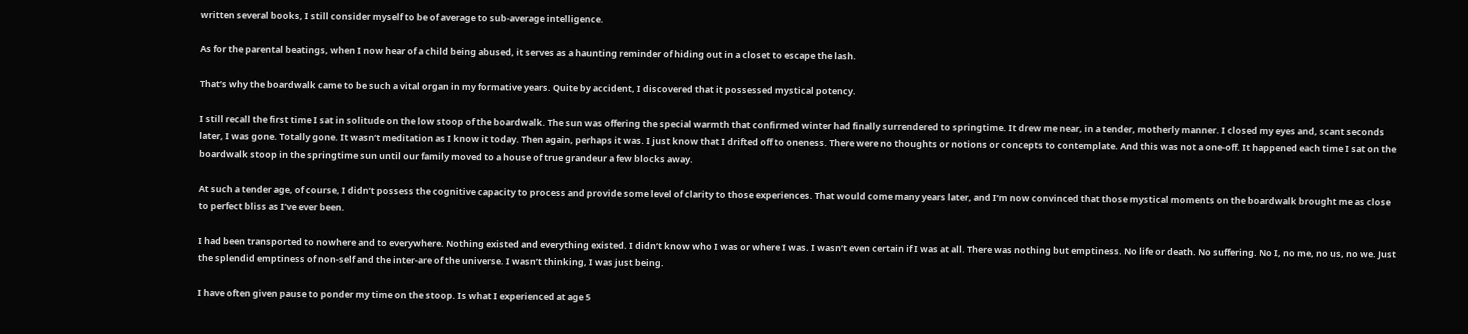written several books, I still consider myself to be of average to sub-average intelligence.

As for the parental beatings, when I now hear of a child being abused, it serves as a haunting reminder of hiding out in a closet to escape the lash.

That’s why the boardwalk came to be such a vital organ in my formative years. Quite by accident, I discovered that it possessed mystical potency.

I still recall the first time I sat in solitude on the low stoop of the boardwalk. The sun was offering the special warmth that confirmed winter had finally surrendered to springtime. It drew me near, in a tender, motherly manner. I closed my eyes and, scant seconds later, I was gone. Totally gone. It wasn’t meditation as I know it today. Then again, perhaps it was. I just know that I drifted off to oneness. There were no thoughts or notions or concepts to contemplate. And this was not a one-off. It happened each time I sat on the boardwalk stoop in the springtime sun until our family moved to a house of true grandeur a few blocks away.

At such a tender age, of course, I didn’t possess the cognitive capacity to process and provide some level of clarity to those experiences. That would come many years later, and I’m now convinced that those mystical moments on the boardwalk brought me as close to perfect bliss as I’ve ever been.

I had been transported to nowhere and to everywhere. Nothing existed and everything existed. I didn’t know who I was or where I was. I wasn’t even certain if I was at all. There was nothing but emptiness. No life or death. No suffering. No I, no me, no us, no we. Just the splendid emptiness of non-self and the inter-are of the universe. I wasn’t thinking, I was just being.

I have often given pause to ponder my time on the stoop. Is what I experienced at age 5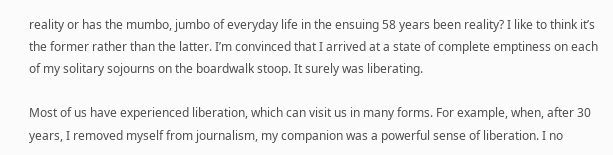reality or has the mumbo, jumbo of everyday life in the ensuing 58 years been reality? I like to think it’s the former rather than the latter. I’m convinced that I arrived at a state of complete emptiness on each of my solitary sojourns on the boardwalk stoop. It surely was liberating.

Most of us have experienced liberation, which can visit us in many forms. For example, when, after 30 years, I removed myself from journalism, my companion was a powerful sense of liberation. I no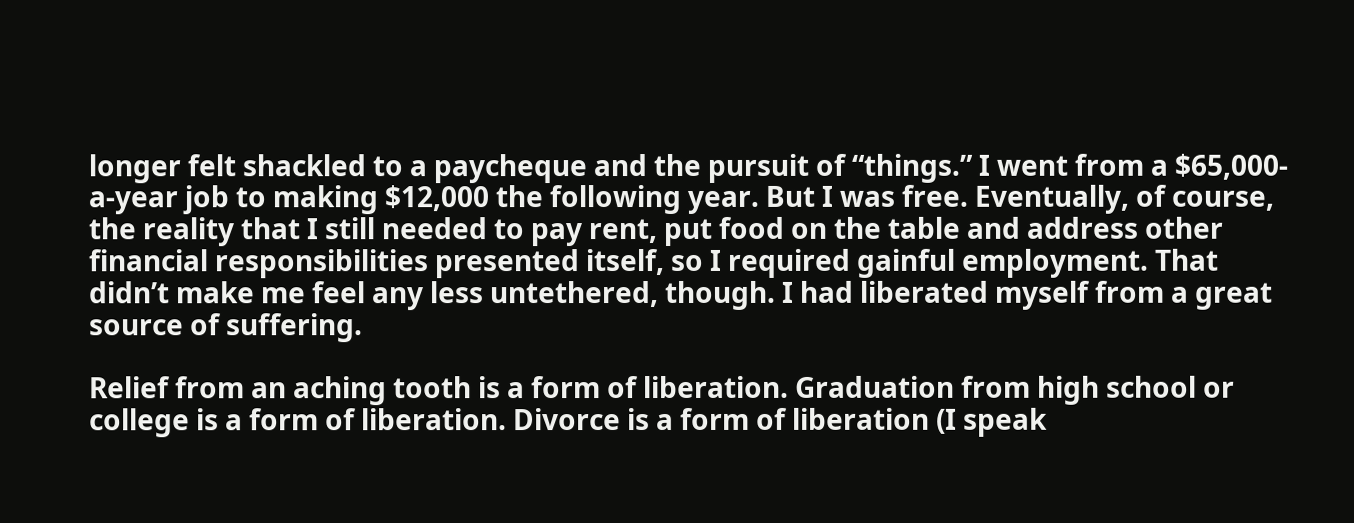longer felt shackled to a paycheque and the pursuit of “things.” I went from a $65,000-a-year job to making $12,000 the following year. But I was free. Eventually, of course, the reality that I still needed to pay rent, put food on the table and address other financial responsibilities presented itself, so I required gainful employment. That didn’t make me feel any less untethered, though. I had liberated myself from a great source of suffering.

Relief from an aching tooth is a form of liberation. Graduation from high school or college is a form of liberation. Divorce is a form of liberation (I speak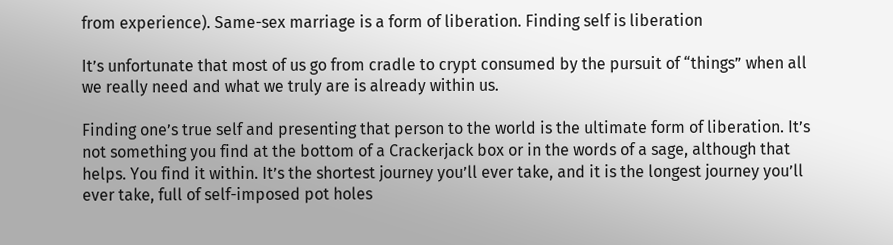from experience). Same-sex marriage is a form of liberation. Finding self is liberation

It’s unfortunate that most of us go from cradle to crypt consumed by the pursuit of “things” when all we really need and what we truly are is already within us.

Finding one’s true self and presenting that person to the world is the ultimate form of liberation. It’s not something you find at the bottom of a Crackerjack box or in the words of a sage, although that helps. You find it within. It’s the shortest journey you’ll ever take, and it is the longest journey you’ll ever take, full of self-imposed pot holes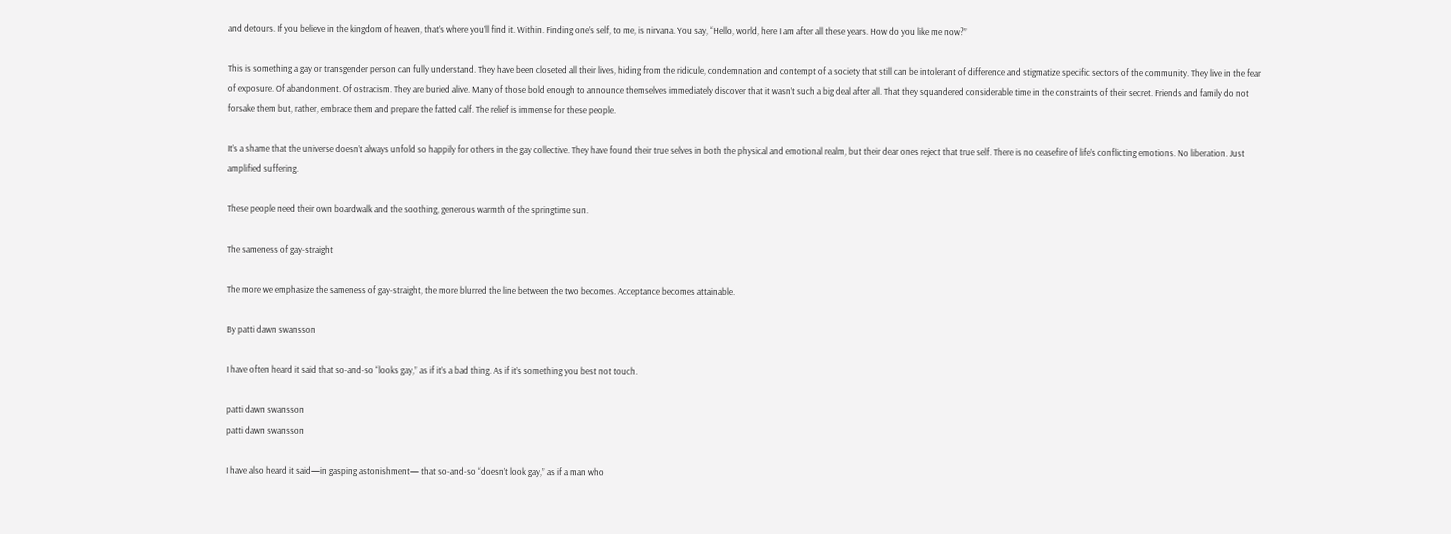and detours. If you believe in the kingdom of heaven, that’s where you’ll find it. Within. Finding one’s self, to me, is nirvana. You say, “Hello, world, here I am after all these years. How do you like me now?”

This is something a gay or transgender person can fully understand. They have been closeted all their lives, hiding from the ridicule, condemnation and contempt of a society that still can be intolerant of difference and stigmatize specific sectors of the community. They live in the fear of exposure. Of abandonment. Of ostracism. They are buried alive. Many of those bold enough to announce themselves immediately discover that it wasn’t such a big deal after all. That they squandered considerable time in the constraints of their secret. Friends and family do not forsake them but, rather, embrace them and prepare the fatted calf. The relief is immense for these people.

It’s a shame that the universe doesn’t always unfold so happily for others in the gay collective. They have found their true selves in both the physical and emotional realm, but their dear ones reject that true self. There is no ceasefire of life’s conflicting emotions. No liberation. Just amplified suffering.

These people need their own boardwalk and the soothing, generous warmth of the springtime sun.

The sameness of gay-straight

The more we emphasize the sameness of gay-straight, the more blurred the line between the two becomes. Acceptance becomes attainable.

By patti dawn swansson

I have often heard it said that so-and-so “looks gay,” as if it’s a bad thing. As if it’s something you best not touch.

patti dawn swansson
patti dawn swansson

I have also heard it said—in gasping astonishment— that so-and-so “doesn’t look gay,” as if a man who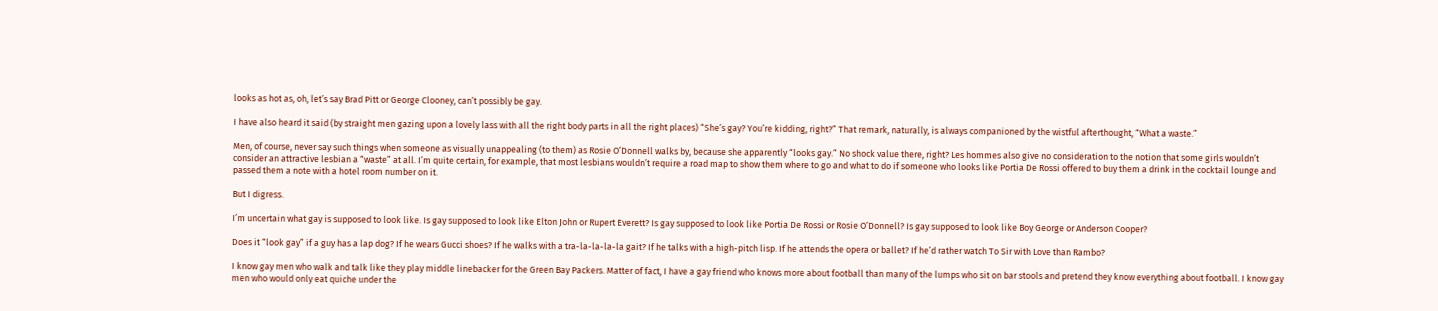looks as hot as, oh, let’s say Brad Pitt or George Clooney, can’t possibly be gay.

I have also heard it said (by straight men gazing upon a lovely lass with all the right body parts in all the right places) “She’s gay? You’re kidding, right?” That remark, naturally, is always companioned by the wistful afterthought, “What a waste.”

Men, of course, never say such things when someone as visually unappealing (to them) as Rosie O’Donnell walks by, because she apparently “looks gay.” No shock value there, right? Les hommes also give no consideration to the notion that some girls wouldn’t consider an attractive lesbian a “waste” at all. I’m quite certain, for example, that most lesbians wouldn’t require a road map to show them where to go and what to do if someone who looks like Portia De Rossi offered to buy them a drink in the cocktail lounge and passed them a note with a hotel room number on it.

But I digress.

I’m uncertain what gay is supposed to look like. Is gay supposed to look like Elton John or Rupert Everett? Is gay supposed to look like Portia De Rossi or Rosie O’Donnell? Is gay supposed to look like Boy George or Anderson Cooper?

Does it “look gay” if a guy has a lap dog? If he wears Gucci shoes? If he walks with a tra-la-la-la-la gait? If he talks with a high-pitch lisp. If he attends the opera or ballet? If he’d rather watch To Sir with Love than Rambo?

I know gay men who walk and talk like they play middle linebacker for the Green Bay Packers. Matter of fact, I have a gay friend who knows more about football than many of the lumps who sit on bar stools and pretend they know everything about football. I know gay men who would only eat quiche under the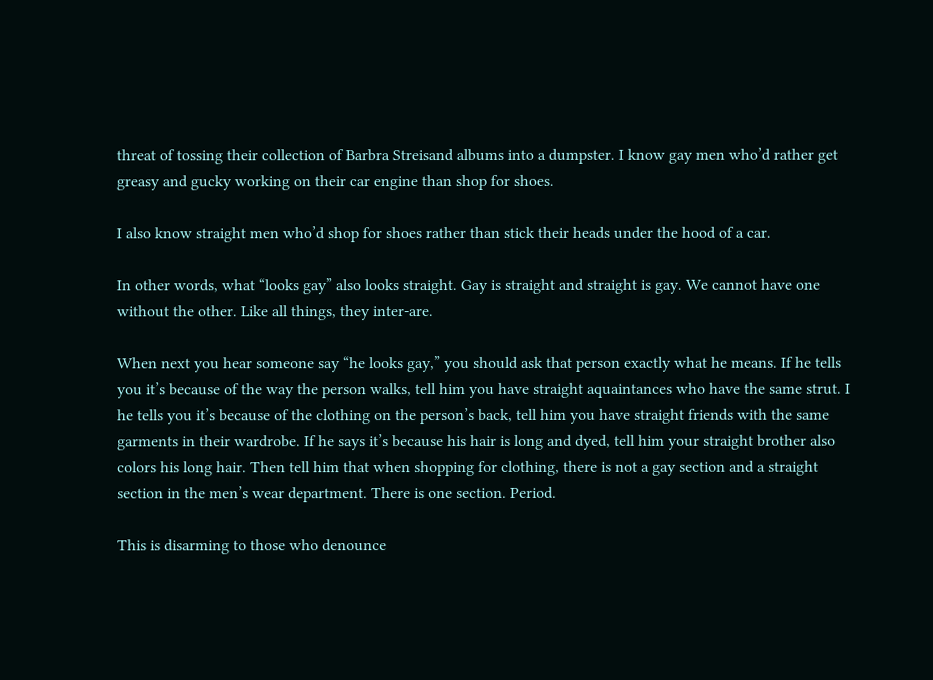threat of tossing their collection of Barbra Streisand albums into a dumpster. I know gay men who’d rather get greasy and gucky working on their car engine than shop for shoes.

I also know straight men who’d shop for shoes rather than stick their heads under the hood of a car.

In other words, what “looks gay” also looks straight. Gay is straight and straight is gay. We cannot have one without the other. Like all things, they inter-are.

When next you hear someone say “he looks gay,” you should ask that person exactly what he means. If he tells you it’s because of the way the person walks, tell him you have straight aquaintances who have the same strut. I he tells you it’s because of the clothing on the person’s back, tell him you have straight friends with the same garments in their wardrobe. If he says it’s because his hair is long and dyed, tell him your straight brother also colors his long hair. Then tell him that when shopping for clothing, there is not a gay section and a straight section in the men’s wear department. There is one section. Period.

This is disarming to those who denounce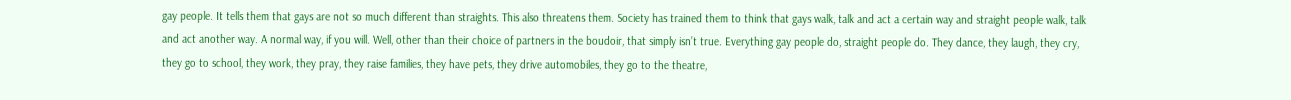gay people. It tells them that gays are not so much different than straights. This also threatens them. Society has trained them to think that gays walk, talk and act a certain way and straight people walk, talk and act another way. A normal way, if you will. Well, other than their choice of partners in the boudoir, that simply isn’t true. Everything gay people do, straight people do. They dance, they laugh, they cry, they go to school, they work, they pray, they raise families, they have pets, they drive automobiles, they go to the theatre,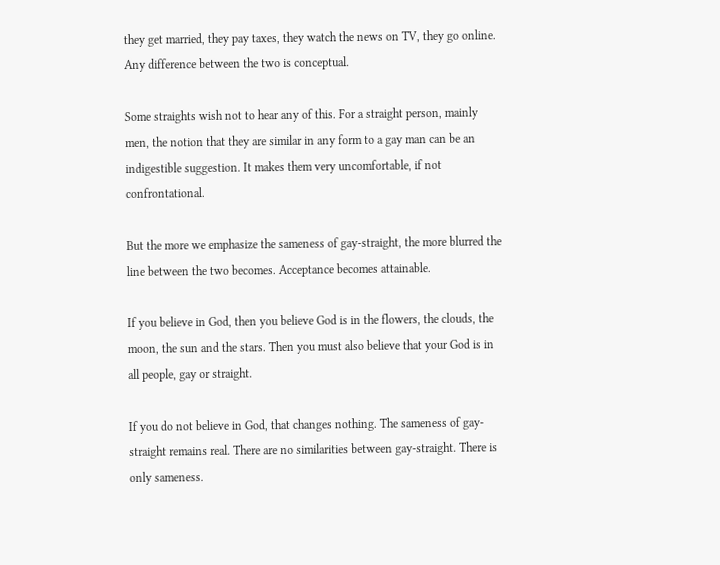they get married, they pay taxes, they watch the news on TV, they go online. Any difference between the two is conceptual.

Some straights wish not to hear any of this. For a straight person, mainly men, the notion that they are similar in any form to a gay man can be an indigestible suggestion. It makes them very uncomfortable, if not confrontational.

But the more we emphasize the sameness of gay-straight, the more blurred the line between the two becomes. Acceptance becomes attainable.

If you believe in God, then you believe God is in the flowers, the clouds, the moon, the sun and the stars. Then you must also believe that your God is in all people, gay or straight.

If you do not believe in God, that changes nothing. The sameness of gay-straight remains real. There are no similarities between gay-straight. There is only sameness.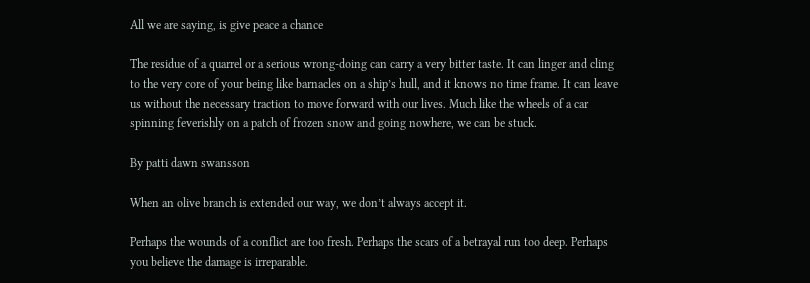All we are saying, is give peace a chance

The residue of a quarrel or a serious wrong-doing can carry a very bitter taste. It can linger and cling to the very core of your being like barnacles on a ship’s hull, and it knows no time frame. It can leave us without the necessary traction to move forward with our lives. Much like the wheels of a car spinning feverishly on a patch of frozen snow and going nowhere, we can be stuck.

By patti dawn swansson

When an olive branch is extended our way, we don’t always accept it.

Perhaps the wounds of a conflict are too fresh. Perhaps the scars of a betrayal run too deep. Perhaps you believe the damage is irreparable.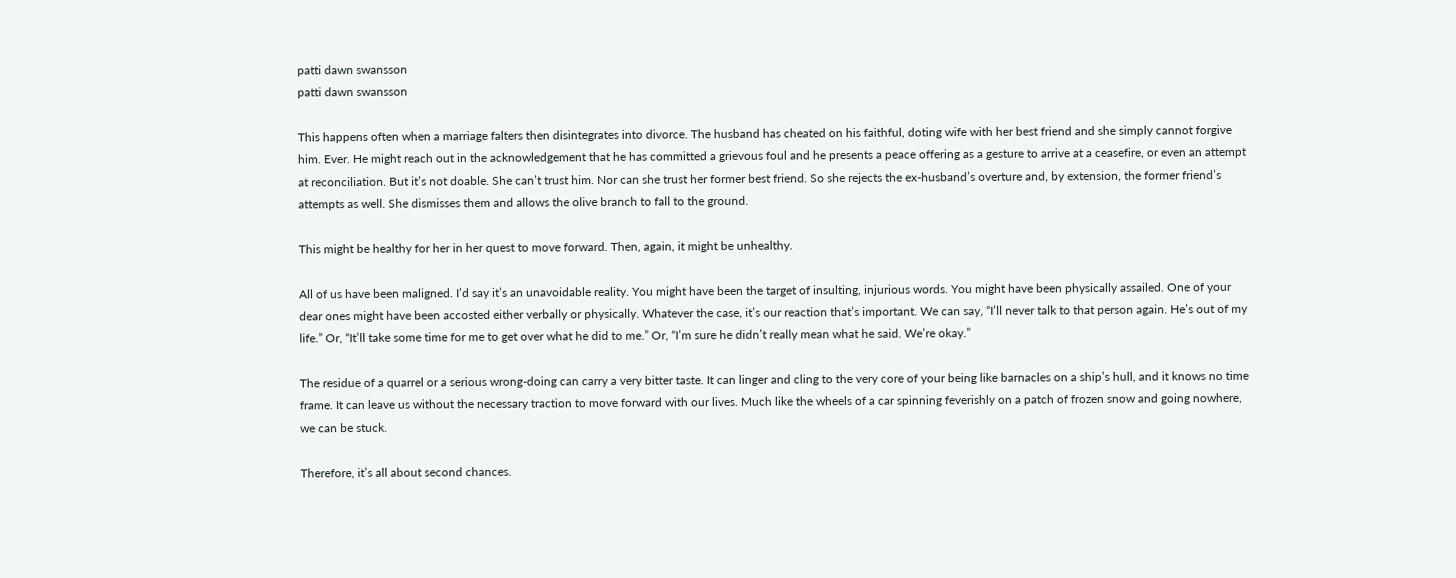patti dawn swansson
patti dawn swansson

This happens often when a marriage falters then disintegrates into divorce. The husband has cheated on his faithful, doting wife with her best friend and she simply cannot forgive him. Ever. He might reach out in the acknowledgement that he has committed a grievous foul and he presents a peace offering as a gesture to arrive at a ceasefire, or even an attempt at reconciliation. But it’s not doable. She can’t trust him. Nor can she trust her former best friend. So she rejects the ex-husband’s overture and, by extension, the former friend’s attempts as well. She dismisses them and allows the olive branch to fall to the ground.

This might be healthy for her in her quest to move forward. Then, again, it might be unhealthy.

All of us have been maligned. I’d say it’s an unavoidable reality. You might have been the target of insulting, injurious words. You might have been physically assailed. One of your dear ones might have been accosted either verbally or physically. Whatever the case, it’s our reaction that’s important. We can say, “I’ll never talk to that person again. He’s out of my life.” Or, “It’ll take some time for me to get over what he did to me.” Or, “I’m sure he didn’t really mean what he said. We’re okay.”

The residue of a quarrel or a serious wrong-doing can carry a very bitter taste. It can linger and cling to the very core of your being like barnacles on a ship’s hull, and it knows no time frame. It can leave us without the necessary traction to move forward with our lives. Much like the wheels of a car spinning feverishly on a patch of frozen snow and going nowhere, we can be stuck.

Therefore, it’s all about second chances.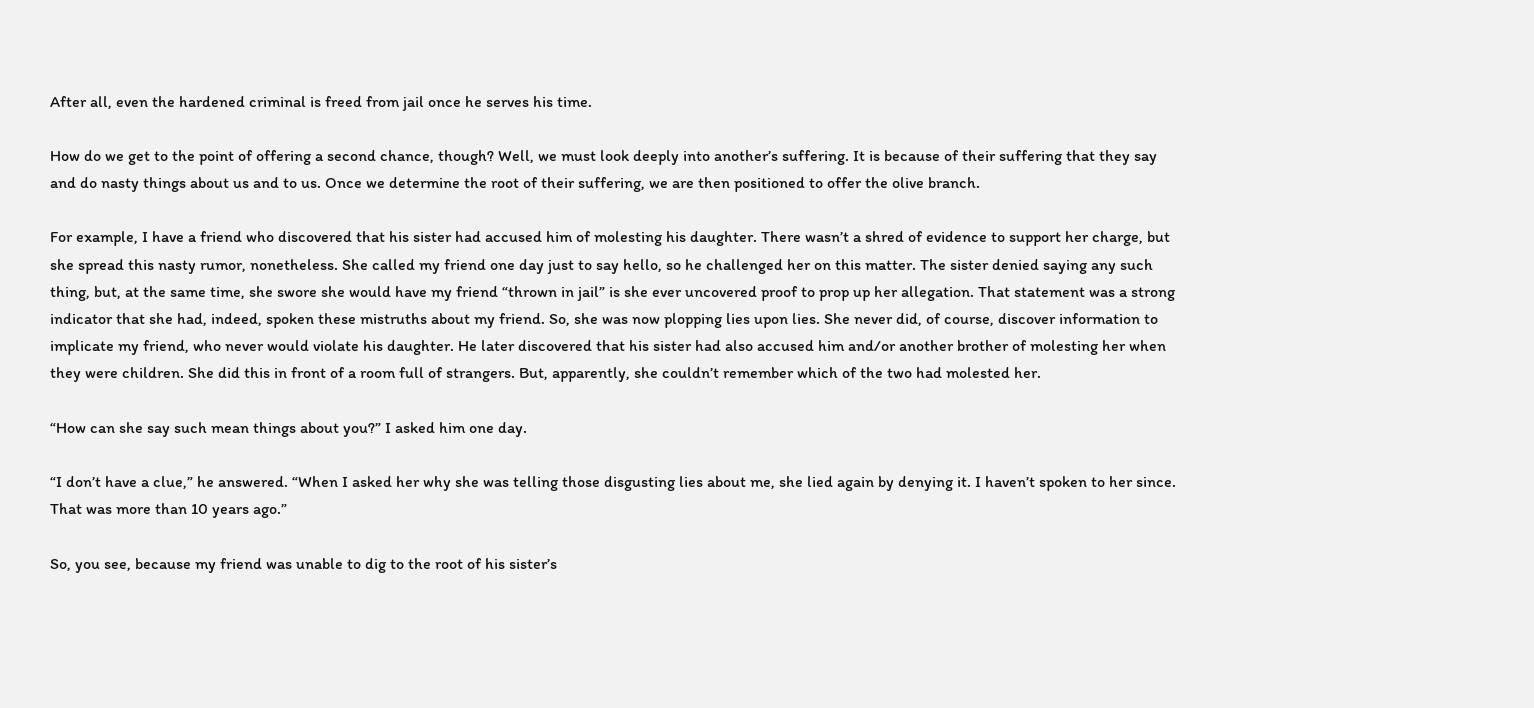After all, even the hardened criminal is freed from jail once he serves his time.

How do we get to the point of offering a second chance, though? Well, we must look deeply into another’s suffering. It is because of their suffering that they say and do nasty things about us and to us. Once we determine the root of their suffering, we are then positioned to offer the olive branch.

For example, I have a friend who discovered that his sister had accused him of molesting his daughter. There wasn’t a shred of evidence to support her charge, but she spread this nasty rumor, nonetheless. She called my friend one day just to say hello, so he challenged her on this matter. The sister denied saying any such thing, but, at the same time, she swore she would have my friend “thrown in jail” is she ever uncovered proof to prop up her allegation. That statement was a strong indicator that she had, indeed, spoken these mistruths about my friend. So, she was now plopping lies upon lies. She never did, of course, discover information to implicate my friend, who never would violate his daughter. He later discovered that his sister had also accused him and/or another brother of molesting her when they were children. She did this in front of a room full of strangers. But, apparently, she couldn’t remember which of the two had molested her.

“How can she say such mean things about you?” I asked him one day.

“I don’t have a clue,” he answered. “When I asked her why she was telling those disgusting lies about me, she lied again by denying it. I haven’t spoken to her since. That was more than 10 years ago.”

So, you see, because my friend was unable to dig to the root of his sister’s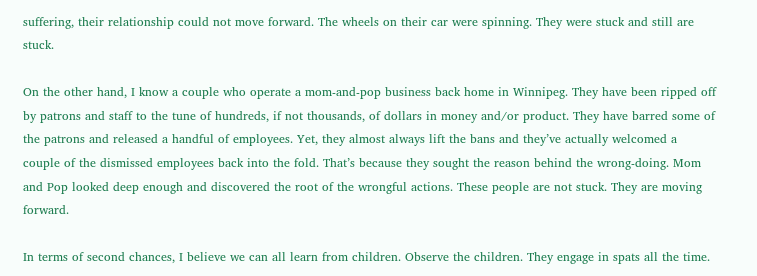suffering, their relationship could not move forward. The wheels on their car were spinning. They were stuck and still are stuck.

On the other hand, I know a couple who operate a mom-and-pop business back home in Winnipeg. They have been ripped off by patrons and staff to the tune of hundreds, if not thousands, of dollars in money and/or product. They have barred some of the patrons and released a handful of employees. Yet, they almost always lift the bans and they’ve actually welcomed a couple of the dismissed employees back into the fold. That’s because they sought the reason behind the wrong-doing. Mom and Pop looked deep enough and discovered the root of the wrongful actions. These people are not stuck. They are moving forward.

In terms of second chances, I believe we can all learn from children. Observe the children. They engage in spats all the time.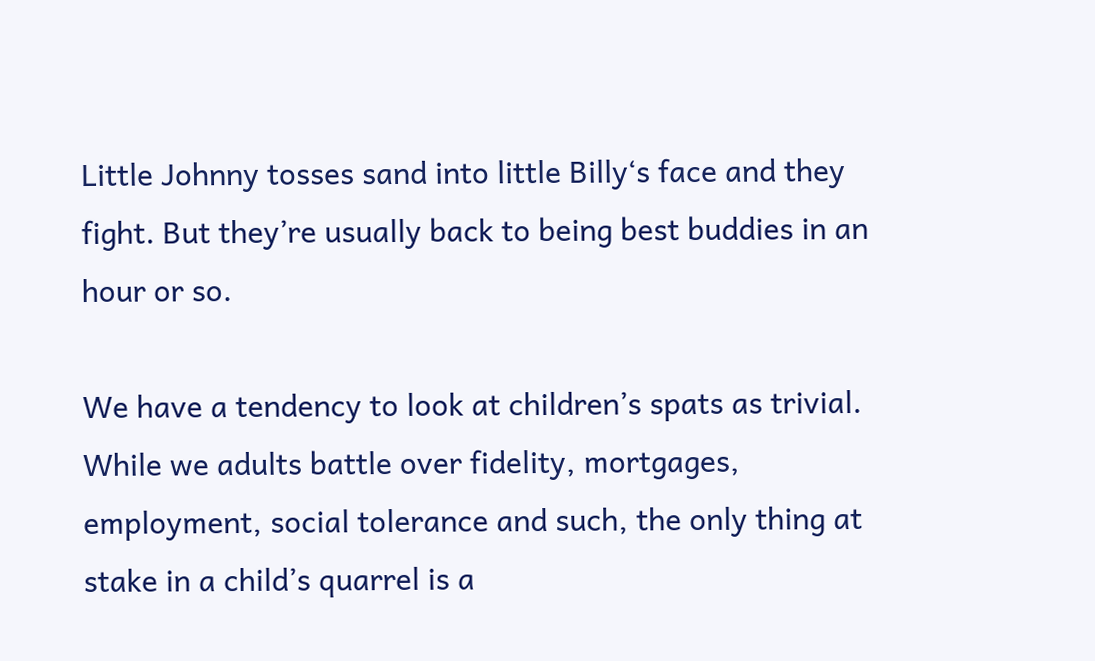Little Johnny tosses sand into little Billy‘s face and they fight. But they’re usually back to being best buddies in an hour or so.

We have a tendency to look at children’s spats as trivial. While we adults battle over fidelity, mortgages, employment, social tolerance and such, the only thing at stake in a child’s quarrel is a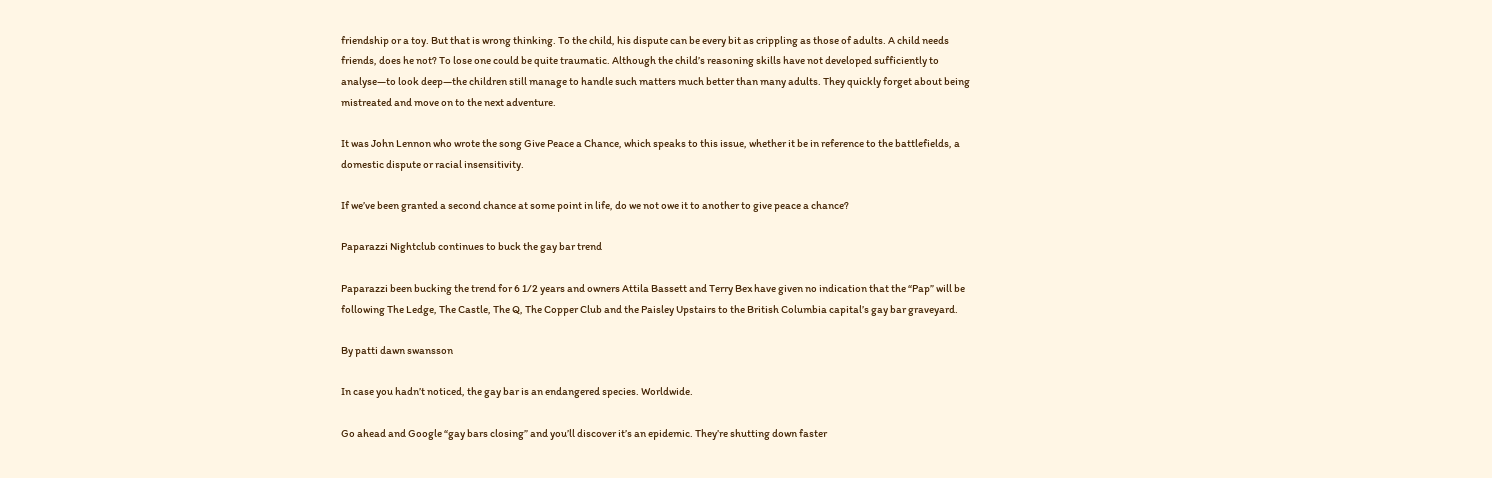friendship or a toy. But that is wrong thinking. To the child, his dispute can be every bit as crippling as those of adults. A child needs friends, does he not? To lose one could be quite traumatic. Although the child’s reasoning skills have not developed sufficiently to analyse—to look deep—the children still manage to handle such matters much better than many adults. They quickly forget about being mistreated and move on to the next adventure.

It was John Lennon who wrote the song Give Peace a Chance, which speaks to this issue, whether it be in reference to the battlefields, a domestic dispute or racial insensitivity.

If we’ve been granted a second chance at some point in life, do we not owe it to another to give peace a chance?

Paparazzi Nightclub continues to buck the gay bar trend

Paparazzi been bucking the trend for 6 1/2 years and owners Attila Bassett and Terry Bex have given no indication that the “Pap” will be following The Ledge, The Castle, The Q, The Copper Club and the Paisley Upstairs to the British Columbia capital’s gay bar graveyard.

By patti dawn swansson

In case you hadn’t noticed, the gay bar is an endangered species. Worldwide.

Go ahead and Google “gay bars closing” and you’ll discover it’s an epidemic. They’re shutting down faster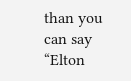than you can say “Elton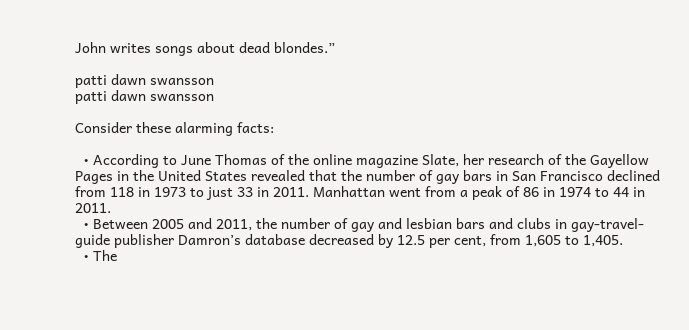John writes songs about dead blondes.”

patti dawn swansson
patti dawn swansson

Consider these alarming facts:

  • According to June Thomas of the online magazine Slate, her research of the Gayellow Pages in the United States revealed that the number of gay bars in San Francisco declined from 118 in 1973 to just 33 in 2011. Manhattan went from a peak of 86 in 1974 to 44 in 2011.
  • Between 2005 and 2011, the number of gay and lesbian bars and clubs in gay-travel-guide publisher Damron’s database decreased by 12.5 per cent, from 1,605 to 1,405.
  • The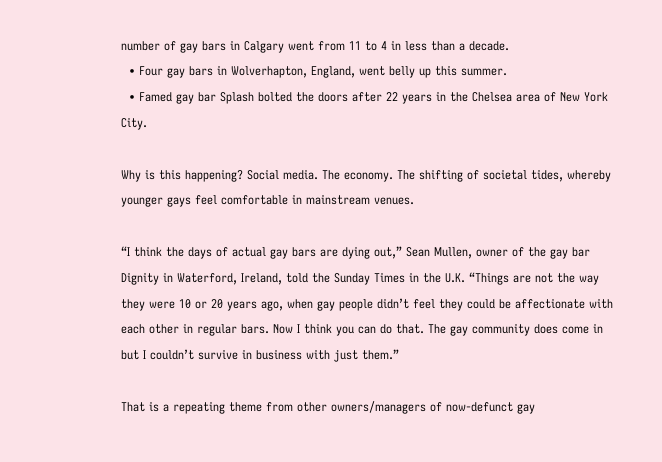number of gay bars in Calgary went from 11 to 4 in less than a decade.
  • Four gay bars in Wolverhapton, England, went belly up this summer.
  • Famed gay bar Splash bolted the doors after 22 years in the Chelsea area of New York City.

Why is this happening? Social media. The economy. The shifting of societal tides, whereby younger gays feel comfortable in mainstream venues.

“I think the days of actual gay bars are dying out,” Sean Mullen, owner of the gay bar Dignity in Waterford, Ireland, told the Sunday Times in the U.K. “Things are not the way they were 10 or 20 years ago, when gay people didn’t feel they could be affectionate with each other in regular bars. Now I think you can do that. The gay community does come in but I couldn’t survive in business with just them.”

That is a repeating theme from other owners/managers of now-defunct gay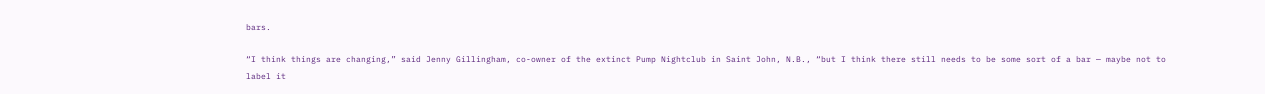bars.

“I think things are changing,” said Jenny Gillingham, co-owner of the extinct Pump Nightclub in Saint John, N.B., “but I think there still needs to be some sort of a bar — maybe not to label it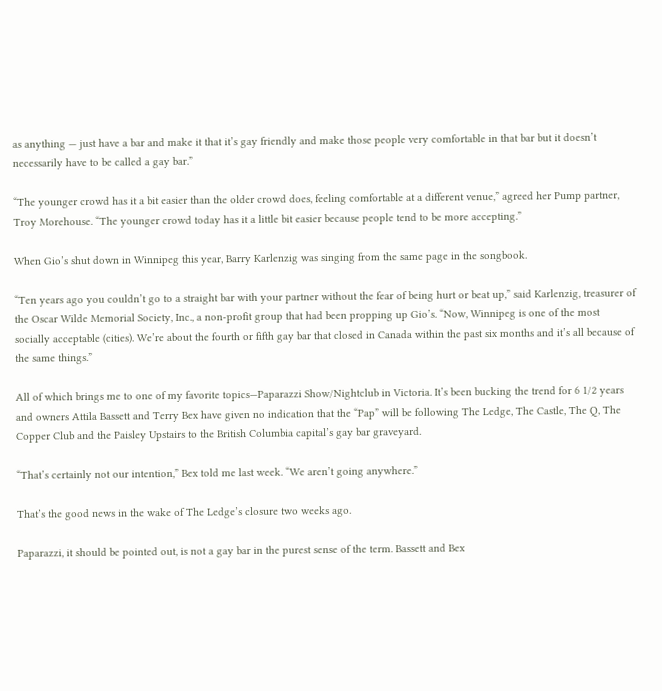as anything — just have a bar and make it that it’s gay friendly and make those people very comfortable in that bar but it doesn’t necessarily have to be called a gay bar.”

“The younger crowd has it a bit easier than the older crowd does, feeling comfortable at a different venue,” agreed her Pump partner, Troy Morehouse. “The younger crowd today has it a little bit easier because people tend to be more accepting.”

When Gio’s shut down in Winnipeg this year, Barry Karlenzig was singing from the same page in the songbook.

“Ten years ago you couldn’t go to a straight bar with your partner without the fear of being hurt or beat up,” said Karlenzig, treasurer of the Oscar Wilde Memorial Society, Inc., a non-profit group that had been propping up Gio’s. “Now, Winnipeg is one of the most socially acceptable (cities). We’re about the fourth or fifth gay bar that closed in Canada within the past six months and it’s all because of the same things.”

All of which brings me to one of my favorite topics—Paparazzi Show/Nightclub in Victoria. It’s been bucking the trend for 6 1/2 years and owners Attila Bassett and Terry Bex have given no indication that the “Pap” will be following The Ledge, The Castle, The Q, The Copper Club and the Paisley Upstairs to the British Columbia capital’s gay bar graveyard.

“That’s certainly not our intention,” Bex told me last week. “We aren’t going anywhere.”

That’s the good news in the wake of The Ledge’s closure two weeks ago.

Paparazzi, it should be pointed out, is not a gay bar in the purest sense of the term. Bassett and Bex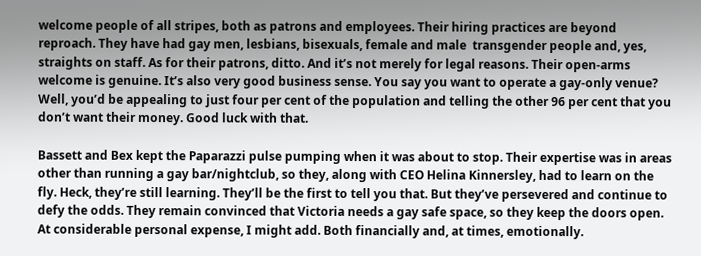welcome people of all stripes, both as patrons and employees. Their hiring practices are beyond reproach. They have had gay men, lesbians, bisexuals, female and male  transgender people and, yes, straights on staff. As for their patrons, ditto. And it’s not merely for legal reasons. Their open-arms welcome is genuine. It’s also very good business sense. You say you want to operate a gay-only venue? Well, you’d be appealing to just four per cent of the population and telling the other 96 per cent that you don’t want their money. Good luck with that.

Bassett and Bex kept the Paparazzi pulse pumping when it was about to stop. Their expertise was in areas other than running a gay bar/nightclub, so they, along with CEO Helina Kinnersley, had to learn on the fly. Heck, they’re still learning. They’ll be the first to tell you that. But they’ve persevered and continue to defy the odds. They remain convinced that Victoria needs a gay safe space, so they keep the doors open. At considerable personal expense, I might add. Both financially and, at times, emotionally.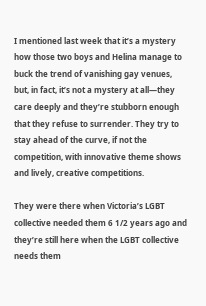I mentioned last week that it’s a mystery how those two boys and Helina manage to buck the trend of vanishing gay venues, but, in fact, it’s not a mystery at all—they care deeply and they’re stubborn enough that they refuse to surrender. They try to stay ahead of the curve, if not the competition, with innovative theme shows and lively, creative competitions.

They were there when Victoria’s LGBT collective needed them 6 1/2 years ago and they’re still here when the LGBT collective needs them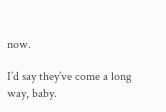now.

I’d say they’ve come a long way, baby.